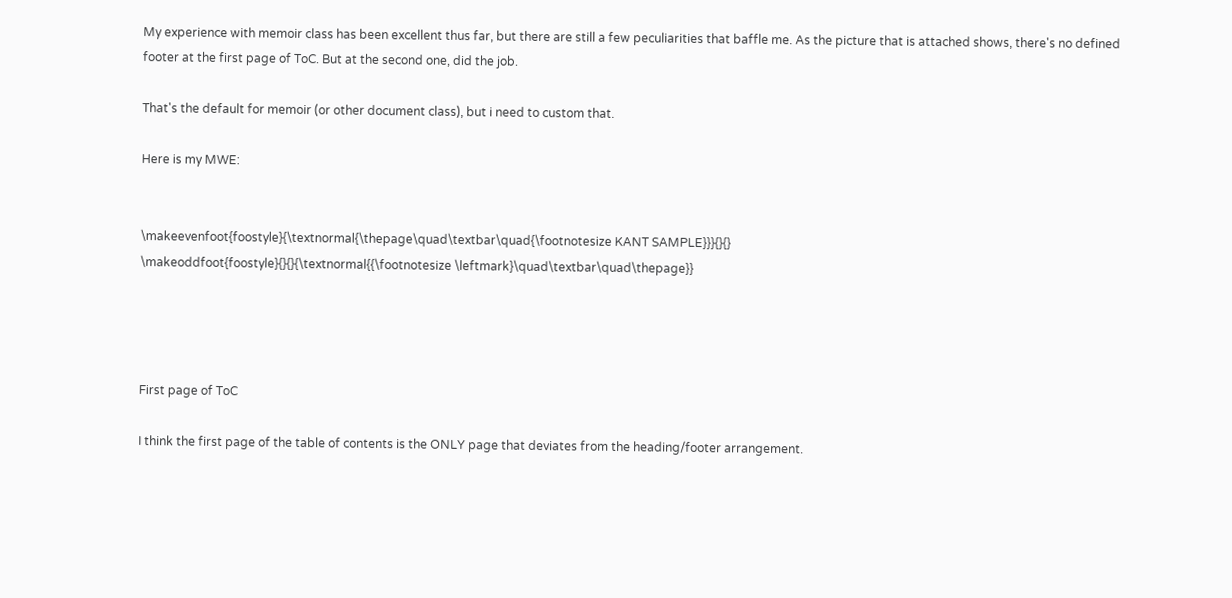My experience with memoir class has been excellent thus far, but there are still a few peculiarities that baffle me. As the picture that is attached shows, there's no defined footer at the first page of ToC. But at the second one, did the job.

That's the default for memoir (or other document class), but i need to custom that.

Here is my MWE:


\makeevenfoot{foostyle}{\textnormal{\thepage\quad\textbar\quad{\footnotesize KANT SAMPLE}}}{}{}
\makeoddfoot{foostyle}{}{}{\textnormal{{\footnotesize \leftmark}\quad\textbar\quad\thepage}}




First page of ToC

I think the first page of the table of contents is the ONLY page that deviates from the heading/footer arrangement.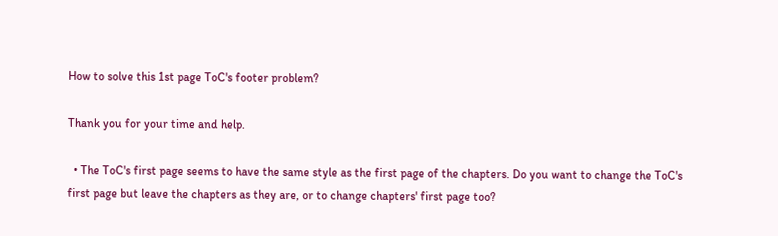How to solve this 1st page ToC's footer problem?

Thank you for your time and help.

  • The ToC's first page seems to have the same style as the first page of the chapters. Do you want to change the ToC's first page but leave the chapters as they are, or to change chapters' first page too?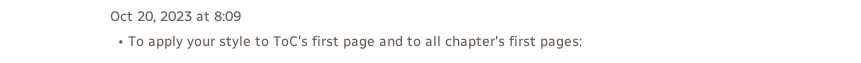Oct 20, 2023 at 8:09
  • To apply your style to ToC's first page and to all chapter's first pages: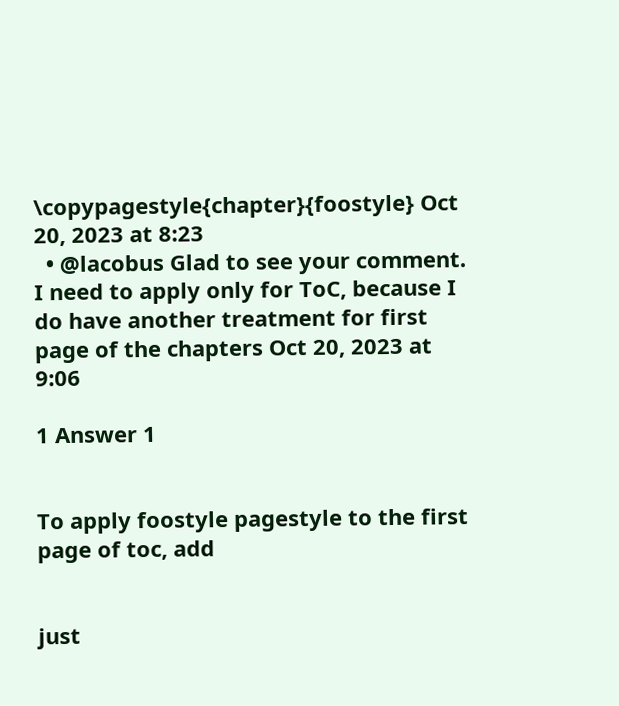\copypagestyle{chapter}{foostyle} Oct 20, 2023 at 8:23
  • @lacobus Glad to see your comment. I need to apply only for ToC, because I do have another treatment for first page of the chapters Oct 20, 2023 at 9:06

1 Answer 1


To apply foostyle pagestyle to the first page of toc, add


just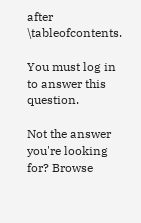after \tableofcontents.

You must log in to answer this question.

Not the answer you're looking for? Browse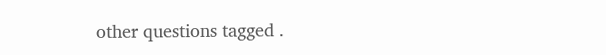other questions tagged .